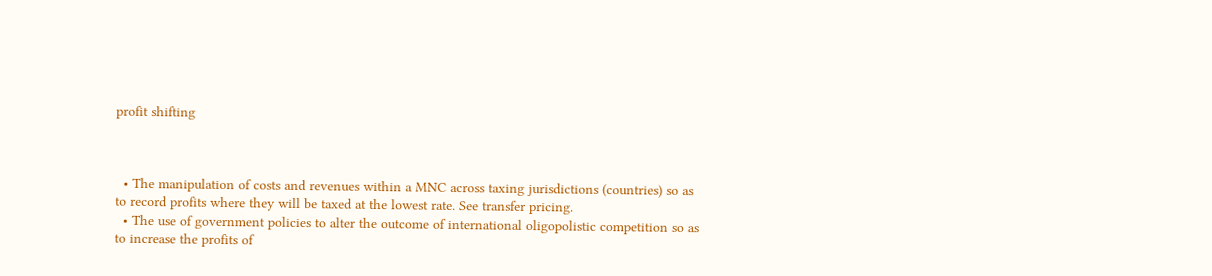profit shifting



  • The manipulation of costs and revenues within a MNC across taxing jurisdictions (countries) so as to record profits where they will be taxed at the lowest rate. See transfer pricing.
  • The use of government policies to alter the outcome of international oligopolistic competition so as to increase the profits of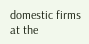domestic firms at the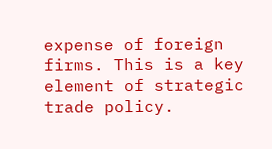expense of foreign firms. This is a key element of strategic trade policy.